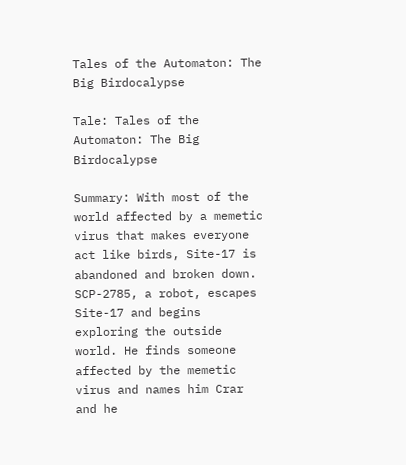Tales of the Automaton: The Big Birdocalypse

Tale: Tales of the Automaton: The Big Birdocalypse

Summary: With most of the world affected by a memetic virus that makes everyone act like birds, Site-17 is abandoned and broken down. SCP-2785, a robot, escapes Site-17 and begins exploring the outside world. He finds someone affected by the memetic virus and names him Crar and he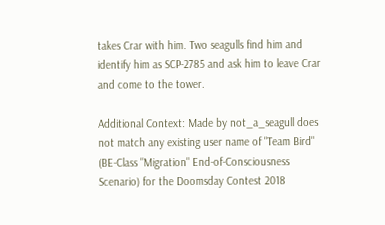takes Crar with him. Two seagulls find him and identify him as SCP-2785 and ask him to leave Crar and come to the tower.

Additional Context: Made by not_a_seagull does not match any existing user name of "Team Bird" (BE-Class "Migration" End-of-Consciousness Scenario) for the Doomsday Contest 2018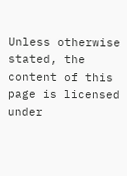Unless otherwise stated, the content of this page is licensed under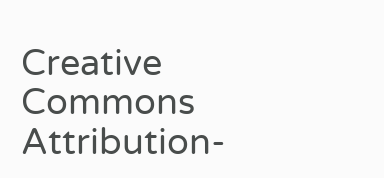Creative Commons Attribution-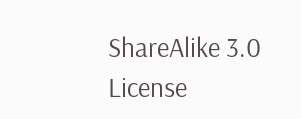ShareAlike 3.0 License